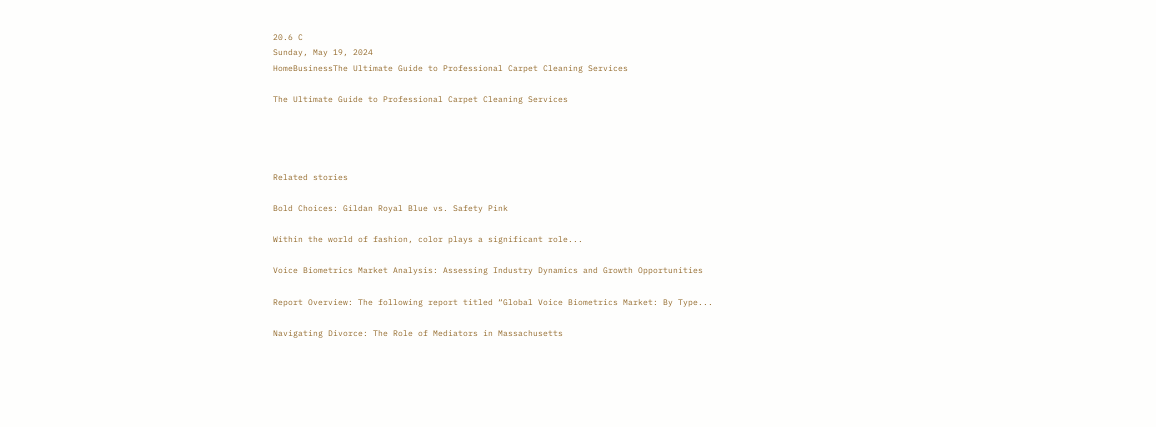20.6 C
Sunday, May 19, 2024
HomeBusinessThe Ultimate Guide to Professional Carpet Cleaning Services

The Ultimate Guide to Professional Carpet Cleaning Services




Related stories

Bold Choices: Gildan Royal Blue vs. Safety Pink

Within the world of fashion, color plays a significant role...

Voice Biometrics Market Analysis: Assessing Industry Dynamics and Growth Opportunities

Report Overview: The following report titled “Global Voice Biometrics Market: By Type...

Navigating Divorce: The Role of Mediators in Massachusetts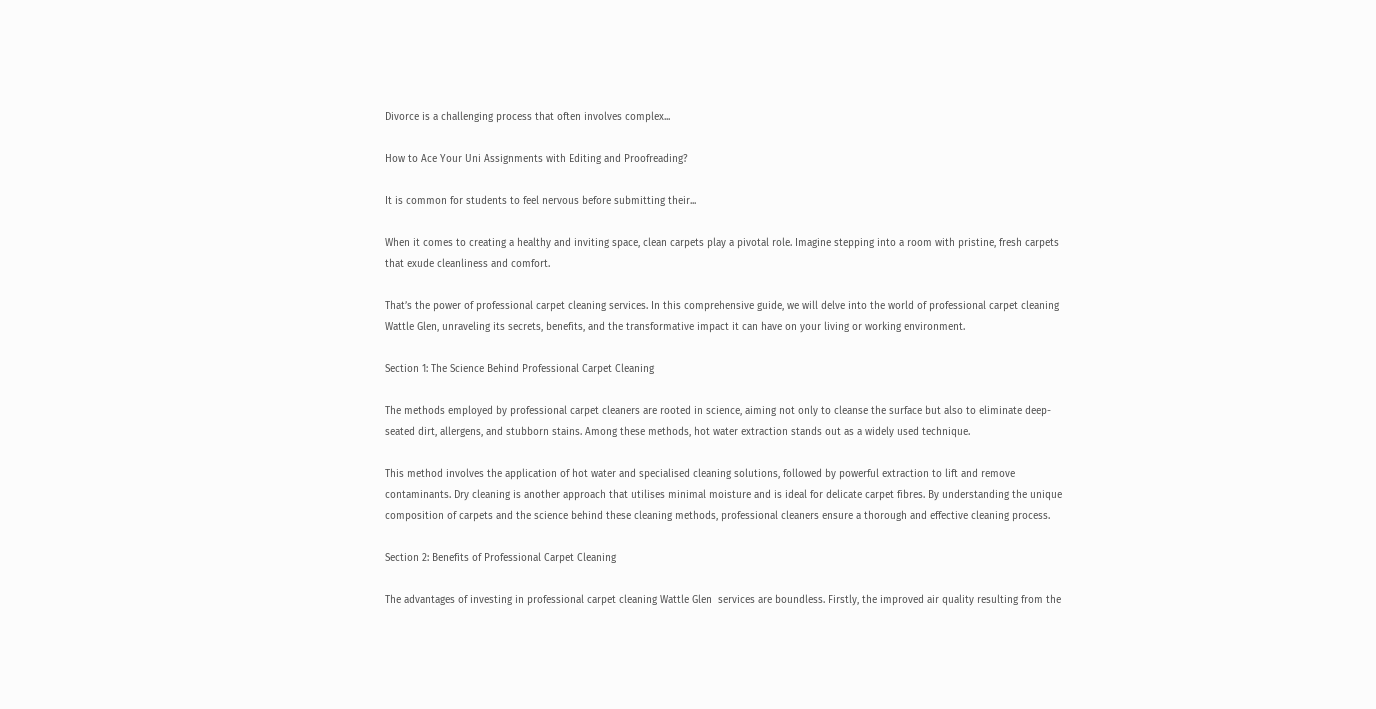Divorce is a challenging process that often involves complex...

How to Ace Your Uni Assignments with Editing and Proofreading?

It is common for students to feel nervous before submitting their...

When it comes to creating a healthy and inviting space, clean carpets play a pivotal role. Imagine stepping into a room with pristine, fresh carpets that exude cleanliness and comfort.

That’s the power of professional carpet cleaning services. In this comprehensive guide, we will delve into the world of professional carpet cleaning Wattle Glen, unraveling its secrets, benefits, and the transformative impact it can have on your living or working environment.

Section 1: The Science Behind Professional Carpet Cleaning

The methods employed by professional carpet cleaners are rooted in science, aiming not only to cleanse the surface but also to eliminate deep-seated dirt, allergens, and stubborn stains. Among these methods, hot water extraction stands out as a widely used technique.

This method involves the application of hot water and specialised cleaning solutions, followed by powerful extraction to lift and remove contaminants. Dry cleaning is another approach that utilises minimal moisture and is ideal for delicate carpet fibres. By understanding the unique composition of carpets and the science behind these cleaning methods, professional cleaners ensure a thorough and effective cleaning process.

Section 2: Benefits of Professional Carpet Cleaning

The advantages of investing in professional carpet cleaning Wattle Glen  services are boundless. Firstly, the improved air quality resulting from the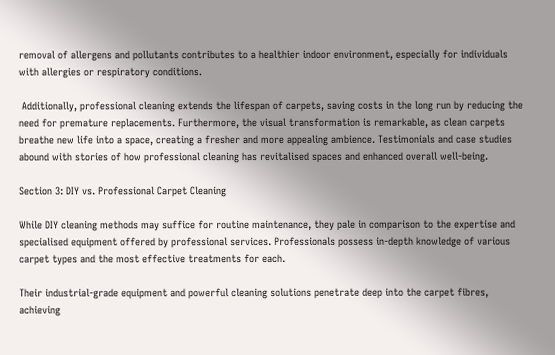removal of allergens and pollutants contributes to a healthier indoor environment, especially for individuals with allergies or respiratory conditions.

 Additionally, professional cleaning extends the lifespan of carpets, saving costs in the long run by reducing the need for premature replacements. Furthermore, the visual transformation is remarkable, as clean carpets breathe new life into a space, creating a fresher and more appealing ambience. Testimonials and case studies abound with stories of how professional cleaning has revitalised spaces and enhanced overall well-being.

Section 3: DIY vs. Professional Carpet Cleaning

While DIY cleaning methods may suffice for routine maintenance, they pale in comparison to the expertise and specialised equipment offered by professional services. Professionals possess in-depth knowledge of various carpet types and the most effective treatments for each.

Their industrial-grade equipment and powerful cleaning solutions penetrate deep into the carpet fibres, achieving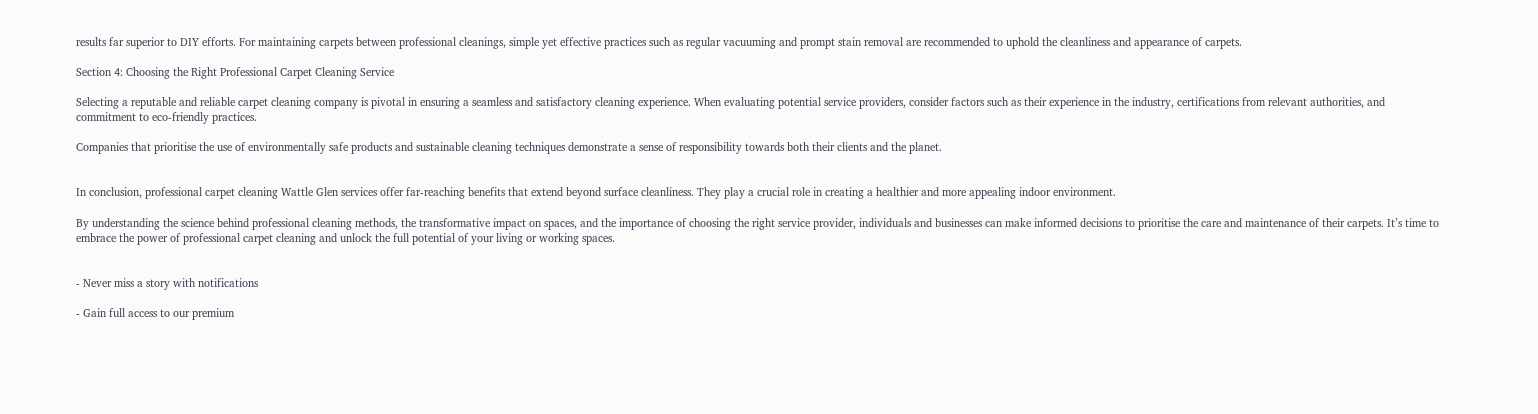results far superior to DIY efforts. For maintaining carpets between professional cleanings, simple yet effective practices such as regular vacuuming and prompt stain removal are recommended to uphold the cleanliness and appearance of carpets.

Section 4: Choosing the Right Professional Carpet Cleaning Service

Selecting a reputable and reliable carpet cleaning company is pivotal in ensuring a seamless and satisfactory cleaning experience. When evaluating potential service providers, consider factors such as their experience in the industry, certifications from relevant authorities, and commitment to eco-friendly practices.

Companies that prioritise the use of environmentally safe products and sustainable cleaning techniques demonstrate a sense of responsibility towards both their clients and the planet.


In conclusion, professional carpet cleaning Wattle Glen services offer far-reaching benefits that extend beyond surface cleanliness. They play a crucial role in creating a healthier and more appealing indoor environment.

By understanding the science behind professional cleaning methods, the transformative impact on spaces, and the importance of choosing the right service provider, individuals and businesses can make informed decisions to prioritise the care and maintenance of their carpets. It’s time to embrace the power of professional carpet cleaning and unlock the full potential of your living or working spaces.


- Never miss a story with notifications

- Gain full access to our premium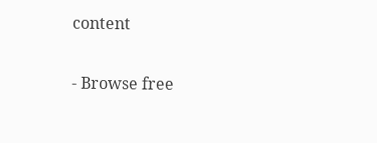content

- Browse free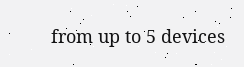from up to 5 devices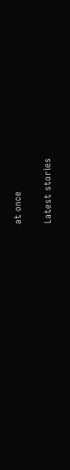at once

Latest stories